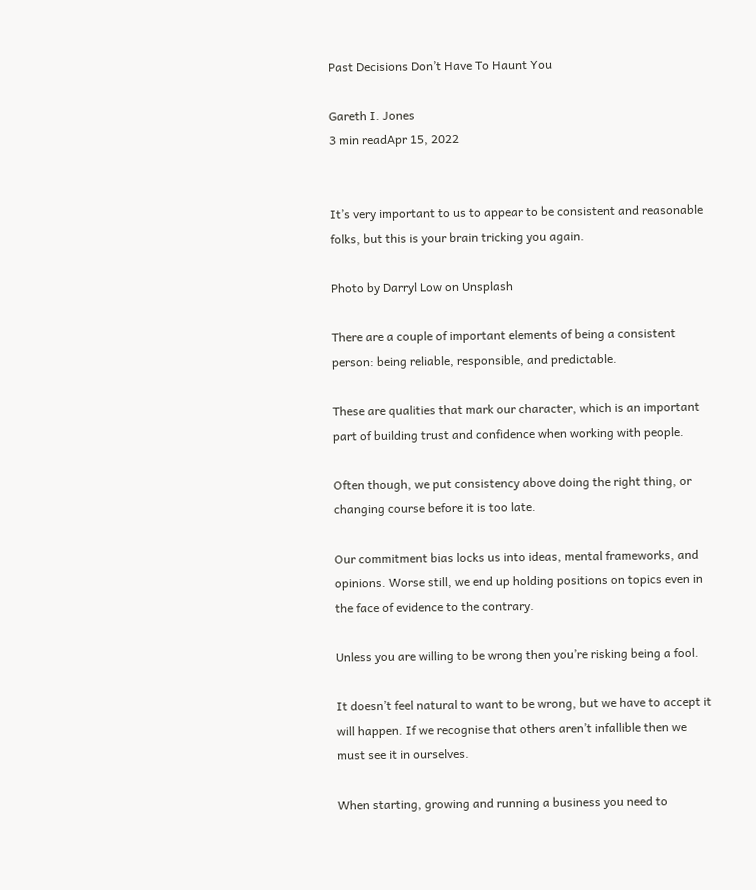Past Decisions Don’t Have To Haunt You

Gareth I. Jones
3 min readApr 15, 2022


It’s very important to us to appear to be consistent and reasonable folks, but this is your brain tricking you again.

Photo by Darryl Low on Unsplash

There are a couple of important elements of being a consistent person: being reliable, responsible, and predictable.

These are qualities that mark our character, which is an important part of building trust and confidence when working with people.

Often though, we put consistency above doing the right thing, or changing course before it is too late.

Our commitment bias locks us into ideas, mental frameworks, and opinions. Worse still, we end up holding positions on topics even in the face of evidence to the contrary.

Unless you are willing to be wrong then you’re risking being a fool.

It doesn’t feel natural to want to be wrong, but we have to accept it will happen. If we recognise that others aren’t infallible then we must see it in ourselves.

When starting, growing and running a business you need to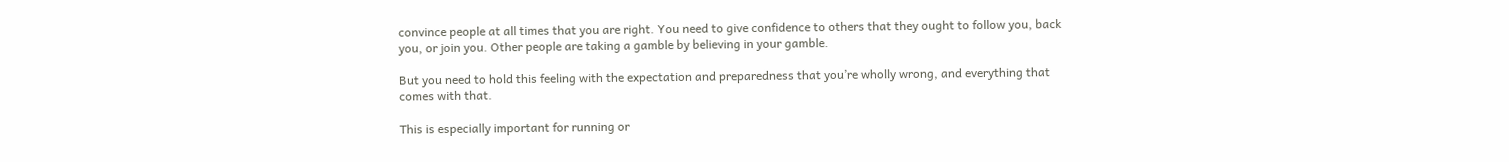convince people at all times that you are right. You need to give confidence to others that they ought to follow you, back you, or join you. Other people are taking a gamble by believing in your gamble.

But you need to hold this feeling with the expectation and preparedness that you’re wholly wrong, and everything that comes with that.

This is especially important for running or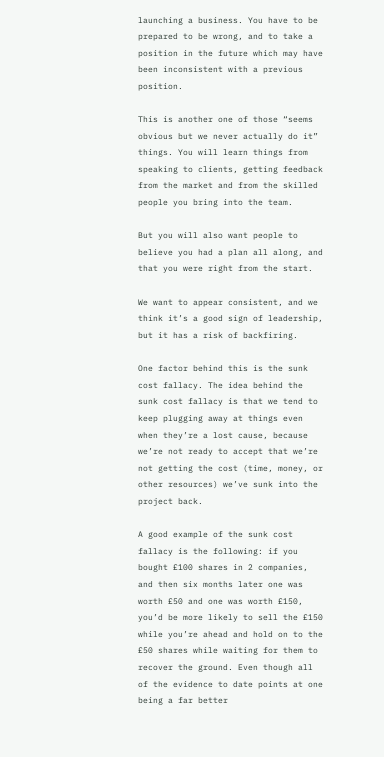launching a business. You have to be prepared to be wrong, and to take a position in the future which may have been inconsistent with a previous position.

This is another one of those “seems obvious but we never actually do it” things. You will learn things from speaking to clients, getting feedback from the market and from the skilled people you bring into the team.

But you will also want people to believe you had a plan all along, and that you were right from the start.

We want to appear consistent, and we think it’s a good sign of leadership, but it has a risk of backfiring.

One factor behind this is the sunk cost fallacy. The idea behind the sunk cost fallacy is that we tend to keep plugging away at things even when they’re a lost cause, because we’re not ready to accept that we’re not getting the cost (time, money, or other resources) we’ve sunk into the project back.

A good example of the sunk cost fallacy is the following: if you bought £100 shares in 2 companies, and then six months later one was worth £50 and one was worth £150, you’d be more likely to sell the £150 while you’re ahead and hold on to the £50 shares while waiting for them to recover the ground. Even though all of the evidence to date points at one being a far better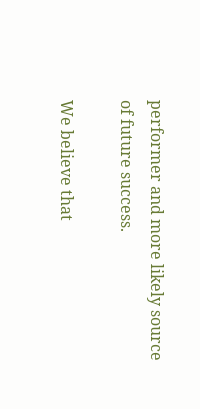performer and more likely source of future success.

We believe that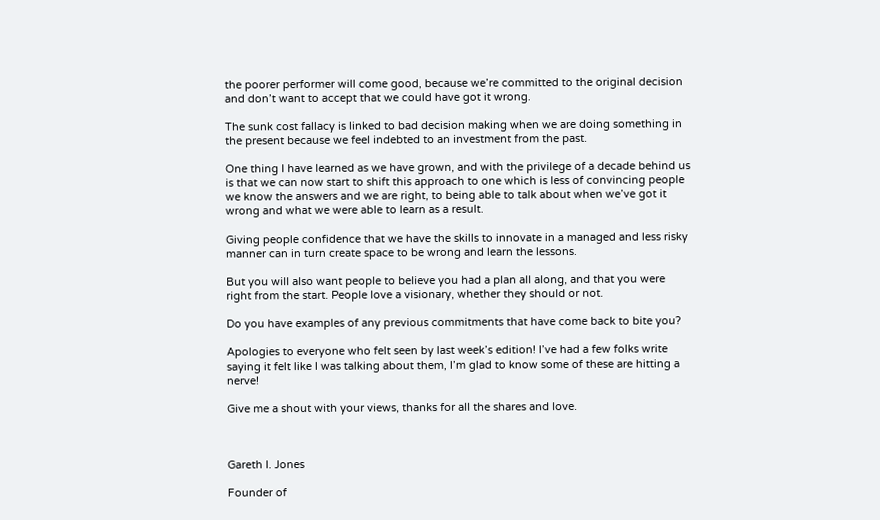the poorer performer will come good, because we’re committed to the original decision and don’t want to accept that we could have got it wrong.

The sunk cost fallacy is linked to bad decision making when we are doing something in the present because we feel indebted to an investment from the past.

One thing I have learned as we have grown, and with the privilege of a decade behind us is that we can now start to shift this approach to one which is less of convincing people we know the answers and we are right, to being able to talk about when we’ve got it wrong and what we were able to learn as a result.

Giving people confidence that we have the skills to innovate in a managed and less risky manner can in turn create space to be wrong and learn the lessons.

But you will also want people to believe you had a plan all along, and that you were right from the start. People love a visionary, whether they should or not.

Do you have examples of any previous commitments that have come back to bite you?

Apologies to everyone who felt seen by last week’s edition! I’ve had a few folks write saying it felt like I was talking about them, I’m glad to know some of these are hitting a nerve!

Give me a shout with your views, thanks for all the shares and love.



Gareth I. Jones

Founder of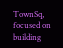TownSq, focused on building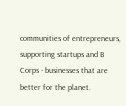communities of entrepreneurs, supporting startups and B Corps - businesses that are better for the planet.